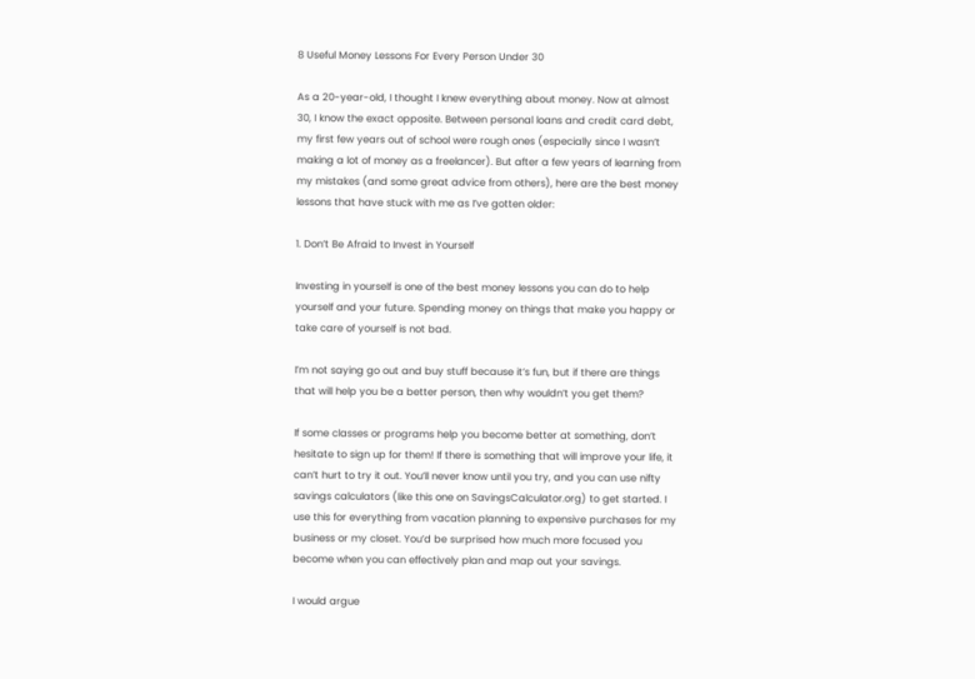8 Useful Money Lessons For Every Person Under 30

As a 20-year-old, I thought I knew everything about money. Now at almost 30, I know the exact opposite. Between personal loans and credit card debt, my first few years out of school were rough ones (especially since I wasn’t making a lot of money as a freelancer). But after a few years of learning from my mistakes (and some great advice from others), here are the best money lessons that have stuck with me as I’ve gotten older:

1. Don’t Be Afraid to Invest in Yourself

Investing in yourself is one of the best money lessons you can do to help yourself and your future. Spending money on things that make you happy or take care of yourself is not bad.

I’m not saying go out and buy stuff because it’s fun, but if there are things that will help you be a better person, then why wouldn’t you get them?

If some classes or programs help you become better at something, don’t hesitate to sign up for them! If there is something that will improve your life, it can’t hurt to try it out. You’ll never know until you try, and you can use nifty savings calculators (like this one on SavingsCalculator.org) to get started. I use this for everything from vacation planning to expensive purchases for my business or my closet. You’d be surprised how much more focused you become when you can effectively plan and map out your savings.

I would argue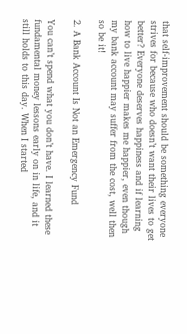that self-improvement should be something everyone strives for because who doesn’t want their lives to get better? Everyone deserves happiness and if learning how to live happier makes me happier, even though my bank account may suffer from the cost, well then so be it!

2. A Bank Account Is Not an Emergency Fund

You can’t spend what you don’t have. I learned these fundamental money lessons early on in life, and it still holds to this day. When I started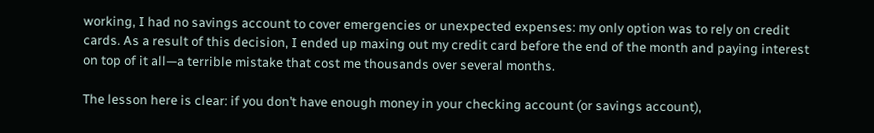working, I had no savings account to cover emergencies or unexpected expenses: my only option was to rely on credit cards. As a result of this decision, I ended up maxing out my credit card before the end of the month and paying interest on top of it all—a terrible mistake that cost me thousands over several months.

The lesson here is clear: if you don’t have enough money in your checking account (or savings account),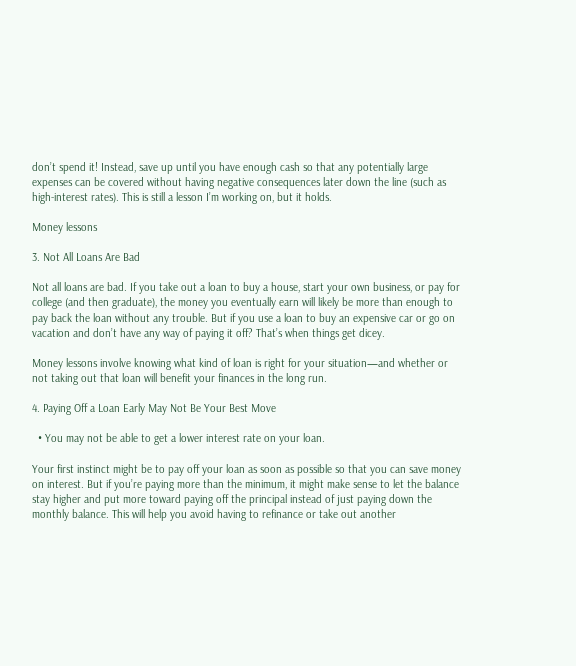don’t spend it! Instead, save up until you have enough cash so that any potentially large expenses can be covered without having negative consequences later down the line (such as high-interest rates). This is still a lesson I’m working on, but it holds.

Money lessons

3. Not All Loans Are Bad

Not all loans are bad. If you take out a loan to buy a house, start your own business, or pay for college (and then graduate), the money you eventually earn will likely be more than enough to pay back the loan without any trouble. But if you use a loan to buy an expensive car or go on vacation and don’t have any way of paying it off? That’s when things get dicey.

Money lessons involve knowing what kind of loan is right for your situation—and whether or not taking out that loan will benefit your finances in the long run.

4. Paying Off a Loan Early May Not Be Your Best Move

  • You may not be able to get a lower interest rate on your loan.

Your first instinct might be to pay off your loan as soon as possible so that you can save money on interest. But if you’re paying more than the minimum, it might make sense to let the balance stay higher and put more toward paying off the principal instead of just paying down the monthly balance. This will help you avoid having to refinance or take out another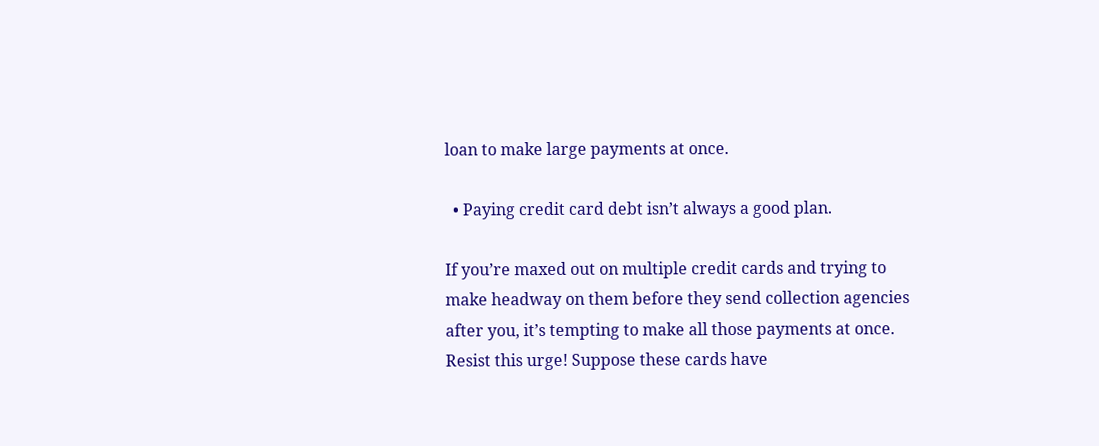loan to make large payments at once.

  • Paying credit card debt isn’t always a good plan.

If you’re maxed out on multiple credit cards and trying to make headway on them before they send collection agencies after you, it’s tempting to make all those payments at once. Resist this urge! Suppose these cards have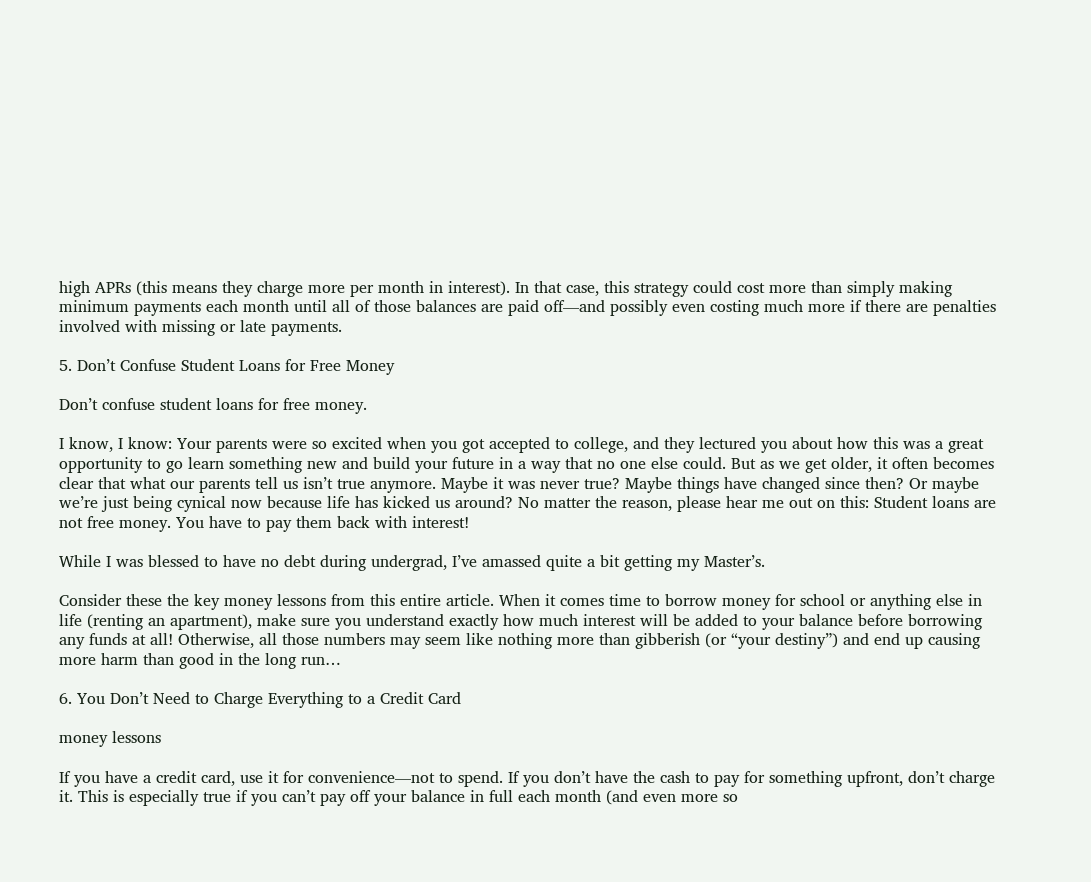high APRs (this means they charge more per month in interest). In that case, this strategy could cost more than simply making minimum payments each month until all of those balances are paid off—and possibly even costing much more if there are penalties involved with missing or late payments.

5. Don’t Confuse Student Loans for Free Money

Don’t confuse student loans for free money.

I know, I know: Your parents were so excited when you got accepted to college, and they lectured you about how this was a great opportunity to go learn something new and build your future in a way that no one else could. But as we get older, it often becomes clear that what our parents tell us isn’t true anymore. Maybe it was never true? Maybe things have changed since then? Or maybe we’re just being cynical now because life has kicked us around? No matter the reason, please hear me out on this: Student loans are not free money. You have to pay them back with interest!

While I was blessed to have no debt during undergrad, I’ve amassed quite a bit getting my Master’s.

Consider these the key money lessons from this entire article. When it comes time to borrow money for school or anything else in life (renting an apartment), make sure you understand exactly how much interest will be added to your balance before borrowing any funds at all! Otherwise, all those numbers may seem like nothing more than gibberish (or “your destiny”) and end up causing more harm than good in the long run…

6. You Don’t Need to Charge Everything to a Credit Card

money lessons

If you have a credit card, use it for convenience—not to spend. If you don’t have the cash to pay for something upfront, don’t charge it. This is especially true if you can’t pay off your balance in full each month (and even more so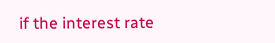if the interest rate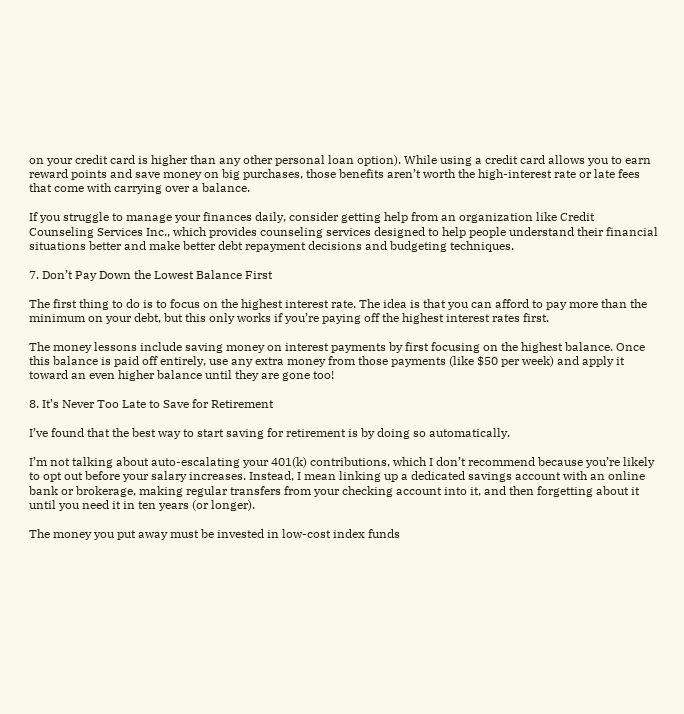on your credit card is higher than any other personal loan option). While using a credit card allows you to earn reward points and save money on big purchases, those benefits aren’t worth the high-interest rate or late fees that come with carrying over a balance.

If you struggle to manage your finances daily, consider getting help from an organization like Credit Counseling Services Inc., which provides counseling services designed to help people understand their financial situations better and make better debt repayment decisions and budgeting techniques.

7. Don’t Pay Down the Lowest Balance First

The first thing to do is to focus on the highest interest rate. The idea is that you can afford to pay more than the minimum on your debt, but this only works if you’re paying off the highest interest rates first.

The money lessons include saving money on interest payments by first focusing on the highest balance. Once this balance is paid off entirely, use any extra money from those payments (like $50 per week) and apply it toward an even higher balance until they are gone too!

8. It’s Never Too Late to Save for Retirement

I’ve found that the best way to start saving for retirement is by doing so automatically.

I’m not talking about auto-escalating your 401(k) contributions, which I don’t recommend because you’re likely to opt out before your salary increases. Instead, I mean linking up a dedicated savings account with an online bank or brokerage, making regular transfers from your checking account into it, and then forgetting about it until you need it in ten years (or longer).

The money you put away must be invested in low-cost index funds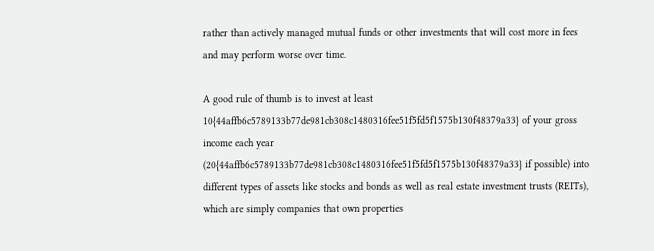rather than actively managed mutual funds or other investments that will cost more in fees and may perform worse over time.

A good rule of thumb is to invest at least 10{44affb6c5789133b77de981cb308c1480316fee51f5fd5f1575b130f48379a33} of your gross income each year (20{44affb6c5789133b77de981cb308c1480316fee51f5fd5f1575b130f48379a33} if possible) into different types of assets like stocks and bonds as well as real estate investment trusts (REITs), which are simply companies that own properties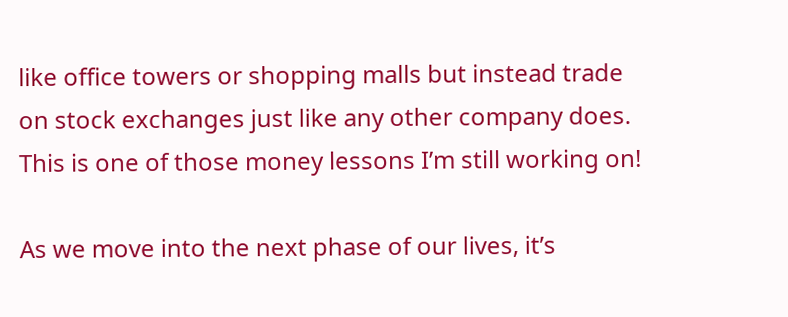like office towers or shopping malls but instead trade on stock exchanges just like any other company does. This is one of those money lessons I’m still working on!

As we move into the next phase of our lives, it’s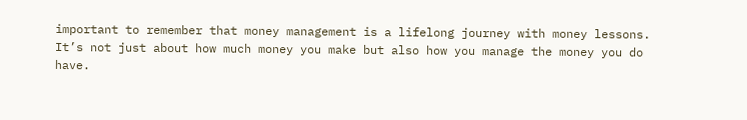important to remember that money management is a lifelong journey with money lessons. It’s not just about how much money you make but also how you manage the money you do have.